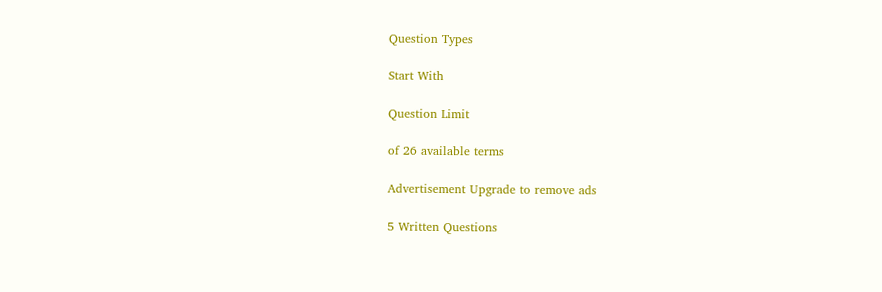Question Types

Start With

Question Limit

of 26 available terms

Advertisement Upgrade to remove ads

5 Written Questions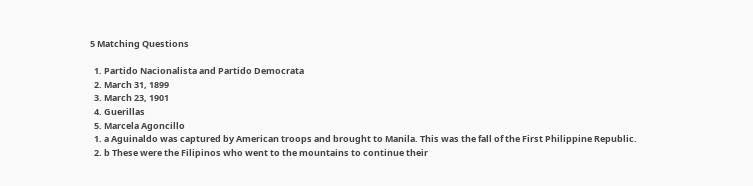5 Matching Questions

  1. Partido Nacionalista and Partido Democrata
  2. March 31, 1899
  3. March 23, 1901
  4. Guerillas
  5. Marcela Agoncillo
  1. a Aguinaldo was captured by American troops and brought to Manila. This was the fall of the First Philippine Republic.
  2. b These were the Filipinos who went to the mountains to continue their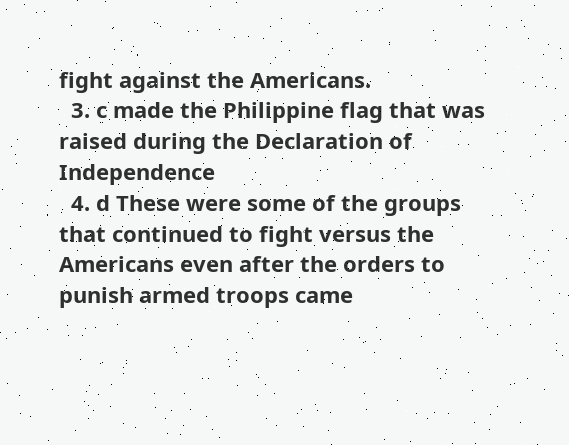fight against the Americans.
  3. c made the Philippine flag that was raised during the Declaration of Independence
  4. d These were some of the groups that continued to fight versus the Americans even after the orders to punish armed troops came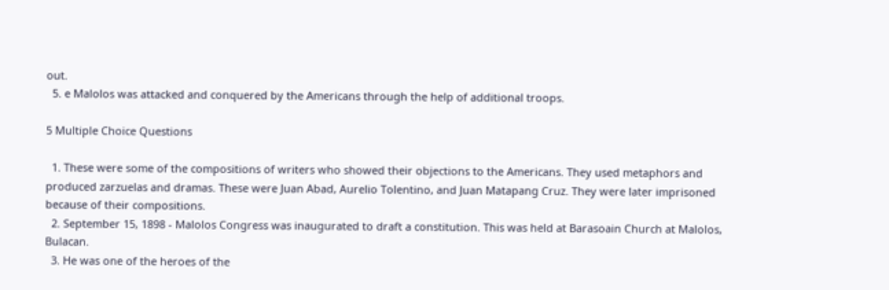out.
  5. e Malolos was attacked and conquered by the Americans through the help of additional troops.

5 Multiple Choice Questions

  1. These were some of the compositions of writers who showed their objections to the Americans. They used metaphors and produced zarzuelas and dramas. These were Juan Abad, Aurelio Tolentino, and Juan Matapang Cruz. They were later imprisoned because of their compositions.
  2. September 15, 1898 - Malolos Congress was inaugurated to draft a constitution. This was held at Barasoain Church at Malolos, Bulacan.
  3. He was one of the heroes of the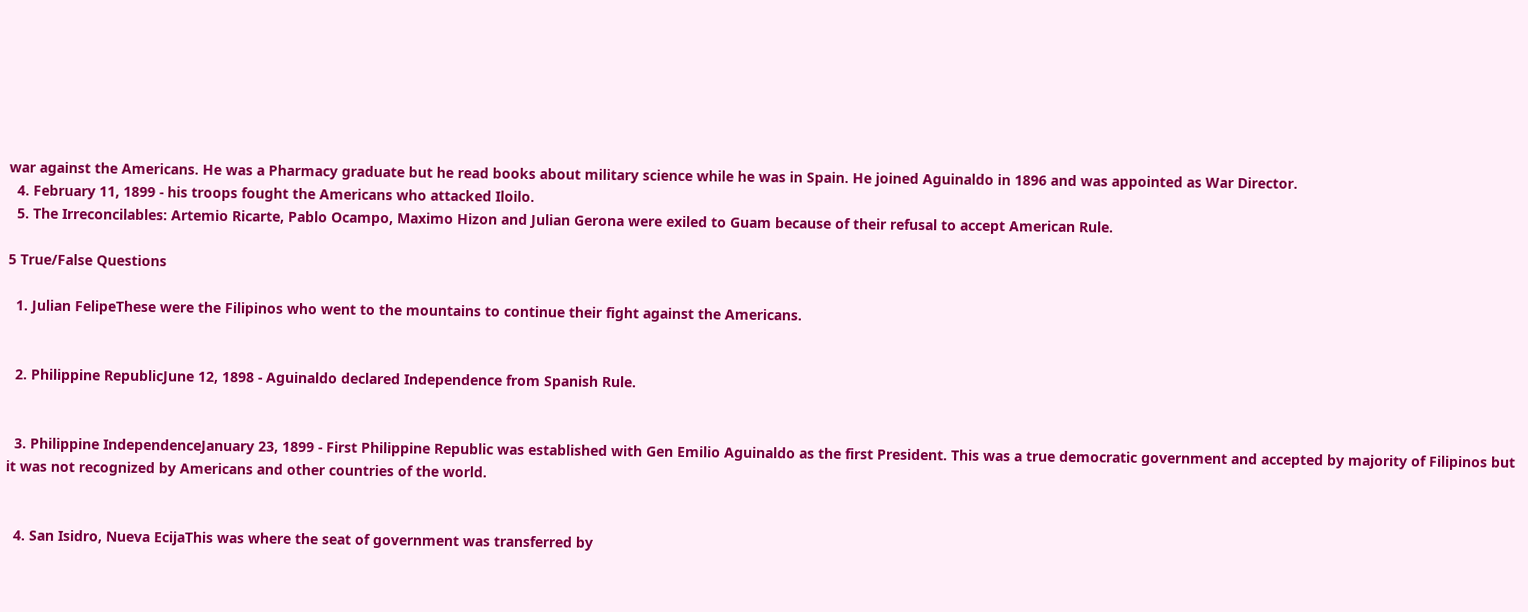war against the Americans. He was a Pharmacy graduate but he read books about military science while he was in Spain. He joined Aguinaldo in 1896 and was appointed as War Director.
  4. February 11, 1899 - his troops fought the Americans who attacked Iloilo.
  5. The Irreconcilables: Artemio Ricarte, Pablo Ocampo, Maximo Hizon and Julian Gerona were exiled to Guam because of their refusal to accept American Rule.

5 True/False Questions

  1. Julian FelipeThese were the Filipinos who went to the mountains to continue their fight against the Americans.


  2. Philippine RepublicJune 12, 1898 - Aguinaldo declared Independence from Spanish Rule.


  3. Philippine IndependenceJanuary 23, 1899 - First Philippine Republic was established with Gen Emilio Aguinaldo as the first President. This was a true democratic government and accepted by majority of Filipinos but it was not recognized by Americans and other countries of the world.


  4. San Isidro, Nueva EcijaThis was where the seat of government was transferred by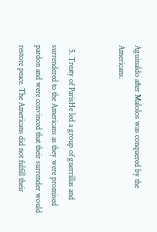Aguinaldo after Malolos was conquered by the Americans.


  5. Treaty of ParisHe led a group of guerrillas and surrendered to the Americans as they were promised pardon and were convinced that their surrender would restore peace. The Americans did not fulfill their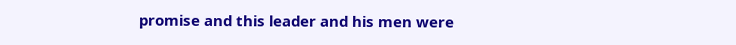promise and this leader and his men were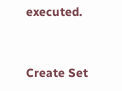executed.


Create Set